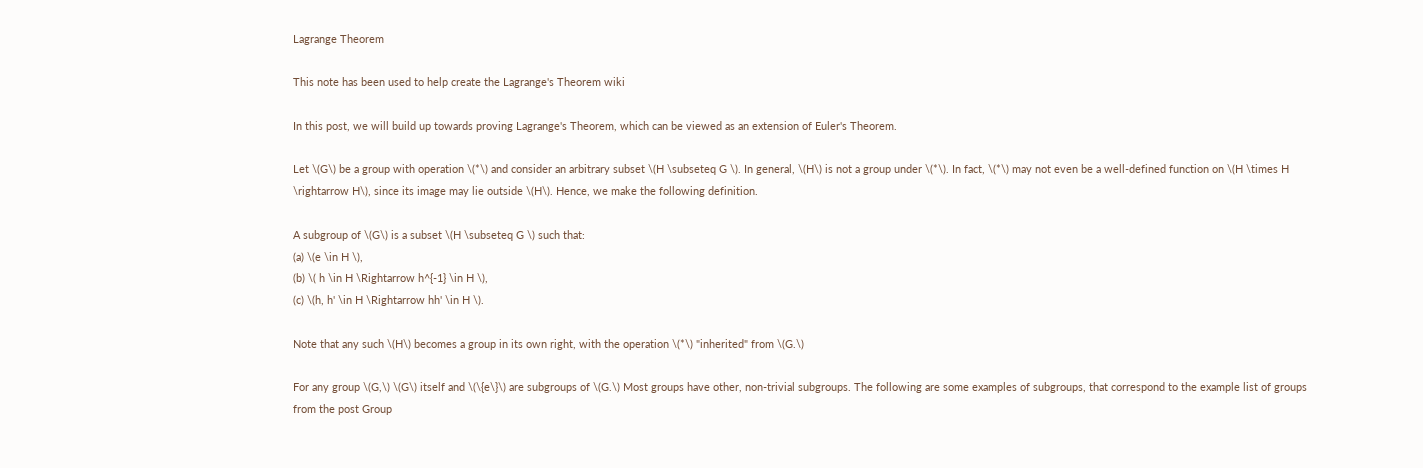Lagrange Theorem

This note has been used to help create the Lagrange's Theorem wiki

In this post, we will build up towards proving Lagrange's Theorem, which can be viewed as an extension of Euler's Theorem.

Let \(G\) be a group with operation \(*\) and consider an arbitrary subset \(H \subseteq G \). In general, \(H\) is not a group under \(*\). In fact, \(*\) may not even be a well-defined function on \(H \times H \rightarrow H\), since its image may lie outside \(H\). Hence, we make the following definition.

A subgroup of \(G\) is a subset \(H \subseteq G \) such that:
(a) \(e \in H \),
(b) \( h \in H \Rightarrow h^{-1} \in H \),
(c) \(h, h' \in H \Rightarrow hh' \in H \).

Note that any such \(H\) becomes a group in its own right, with the operation \(*\) "inherited" from \(G.\)

For any group \(G,\) \(G\) itself and \(\{e\}\) are subgroups of \(G.\) Most groups have other, non-trivial subgroups. The following are some examples of subgroups, that correspond to the example list of groups from the post Group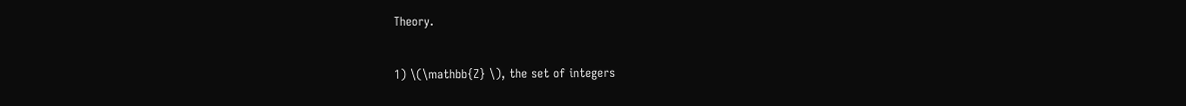Theory.

1) \(\mathbb{Z} \), the set of integers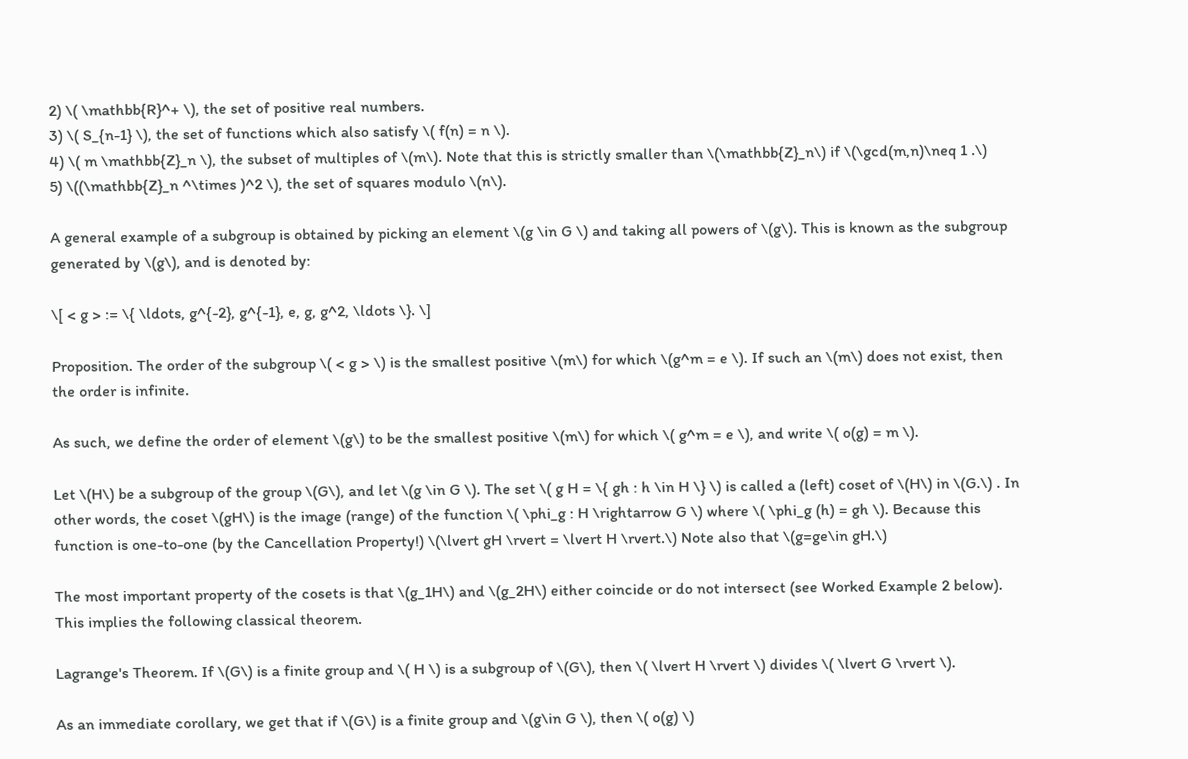2) \( \mathbb{R}^+ \), the set of positive real numbers.
3) \( S_{n-1} \), the set of functions which also satisfy \( f(n) = n \).
4) \( m \mathbb{Z}_n \), the subset of multiples of \(m\). Note that this is strictly smaller than \(\mathbb{Z}_n\) if \(\gcd(m,n)\neq 1 .\)
5) \((\mathbb{Z}_n ^\times )^2 \), the set of squares modulo \(n\).

A general example of a subgroup is obtained by picking an element \(g \in G \) and taking all powers of \(g\). This is known as the subgroup generated by \(g\), and is denoted by:

\[ < g > := \{ \ldots, g^{-2}, g^{-1}, e, g, g^2, \ldots \}. \]

Proposition. The order of the subgroup \( < g > \) is the smallest positive \(m\) for which \(g^m = e \). If such an \(m\) does not exist, then the order is infinite.

As such, we define the order of element \(g\) to be the smallest positive \(m\) for which \( g^m = e \), and write \( o(g) = m \).

Let \(H\) be a subgroup of the group \(G\), and let \(g \in G \). The set \( g H = \{ gh : h \in H \} \) is called a (left) coset of \(H\) in \(G.\) . In other words, the coset \(gH\) is the image (range) of the function \( \phi_g : H \rightarrow G \) where \( \phi_g (h) = gh \). Because this function is one-to-one (by the Cancellation Property!) \(\lvert gH \rvert = \lvert H \rvert.\) Note also that \(g=ge\in gH.\)

The most important property of the cosets is that \(g_1H\) and \(g_2H\) either coincide or do not intersect (see Worked Example 2 below). This implies the following classical theorem.

Lagrange's Theorem. If \(G\) is a finite group and \( H \) is a subgroup of \(G\), then \( \lvert H \rvert \) divides \( \lvert G \rvert \).

As an immediate corollary, we get that if \(G\) is a finite group and \(g\in G \), then \( o(g) \)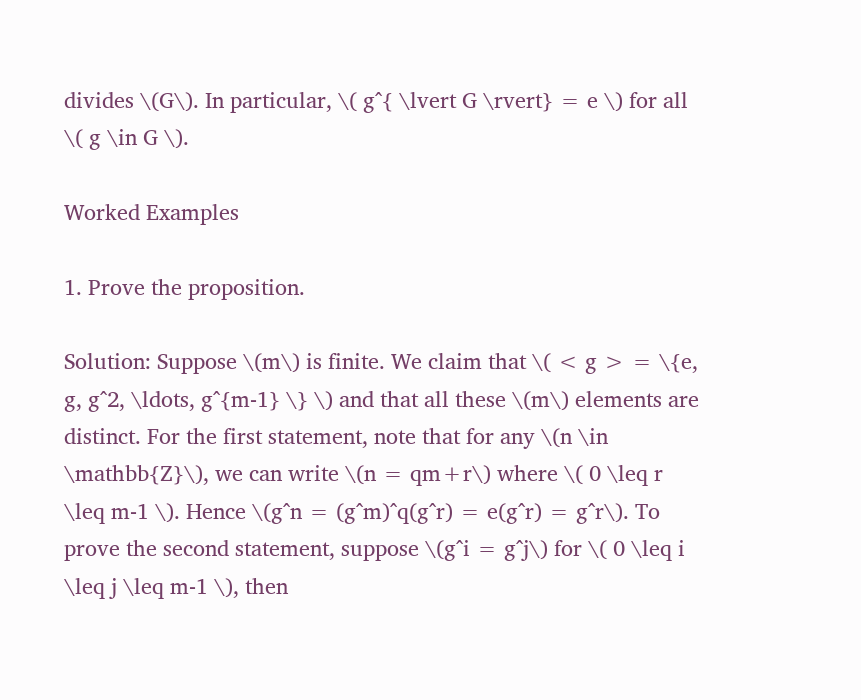divides \(G\). In particular, \( g^{ \lvert G \rvert} = e \) for all \( g \in G \).

Worked Examples

1. Prove the proposition.

Solution: Suppose \(m\) is finite. We claim that \( < g > = \{e, g, g^2, \ldots, g^{m-1} \} \) and that all these \(m\) elements are distinct. For the first statement, note that for any \(n \in \mathbb{Z}\), we can write \(n = qm+r\) where \( 0 \leq r \leq m-1 \). Hence \(g^n = (g^m)^q(g^r) = e(g^r) = g^r\). To prove the second statement, suppose \(g^i = g^j\) for \( 0 \leq i \leq j \leq m-1 \), then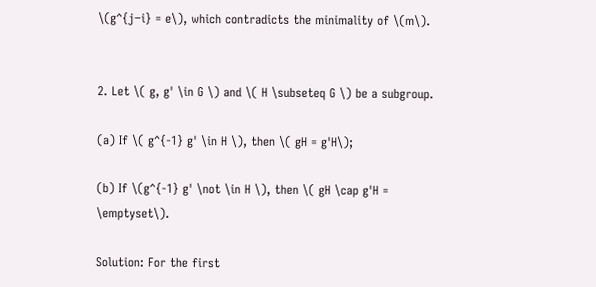\(g^{j−i} = e\), which contradicts the minimality of \(m\).


2. Let \( g, g' \in G \) and \( H \subseteq G \) be a subgroup.

(a) If \( g^{-1} g' \in H \), then \( gH = g'H\);

(b) If \(g^{-1} g' \not \in H \), then \( gH \cap g'H = \emptyset\).

Solution: For the first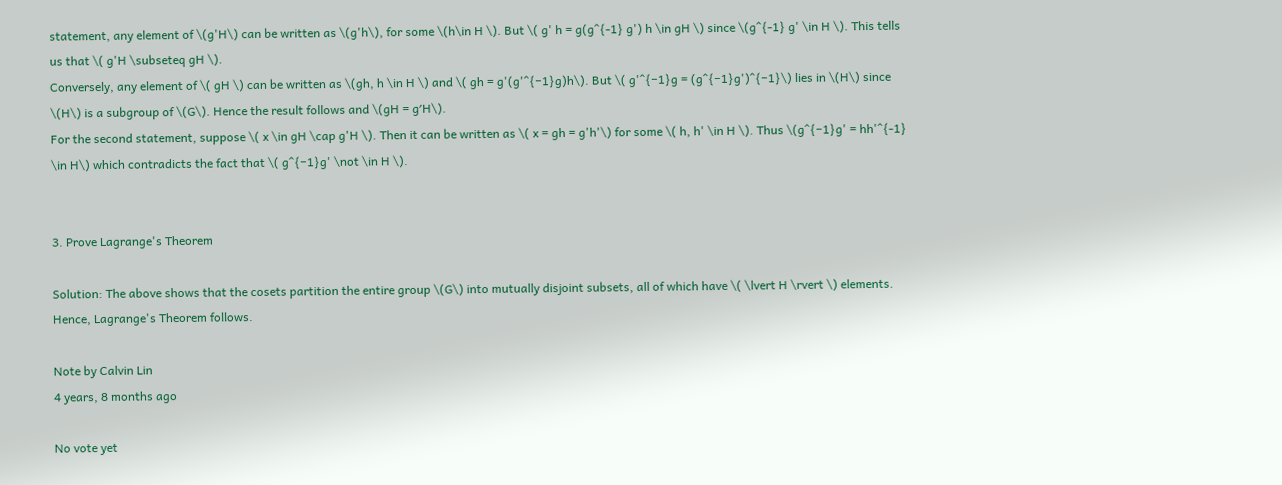statement, any element of \(g'H\) can be written as \(g'h\), for some \(h\in H \). But \( g' h = g(g^{-1} g') h \in gH \) since \(g^{-1} g' \in H \). This tells us that \( g'H \subseteq gH \).
Conversely, any element of \( gH \) can be written as \(gh, h \in H \) and \( gh = g'(g'^{−1}g)h\). But \( g'^{−1}g = (g^{−1}g')^{−1}\) lies in \(H\) since \(H\) is a subgroup of \(G\). Hence the result follows and \(gH = g′H\).
For the second statement, suppose \( x \in gH \cap g'H \). Then it can be written as \( x = gh = g'h'\) for some \( h, h' \in H \). Thus \(g^{−1}g' = hh'^{-1} \in H\) which contradicts the fact that \( g^{−1}g' \not \in H \).


3. Prove Lagrange's Theorem

Solution: The above shows that the cosets partition the entire group \(G\) into mutually disjoint subsets, all of which have \( \lvert H \rvert \) elements. Hence, Lagrange's Theorem follows.

Note by Calvin Lin
4 years, 8 months ago

No vote yet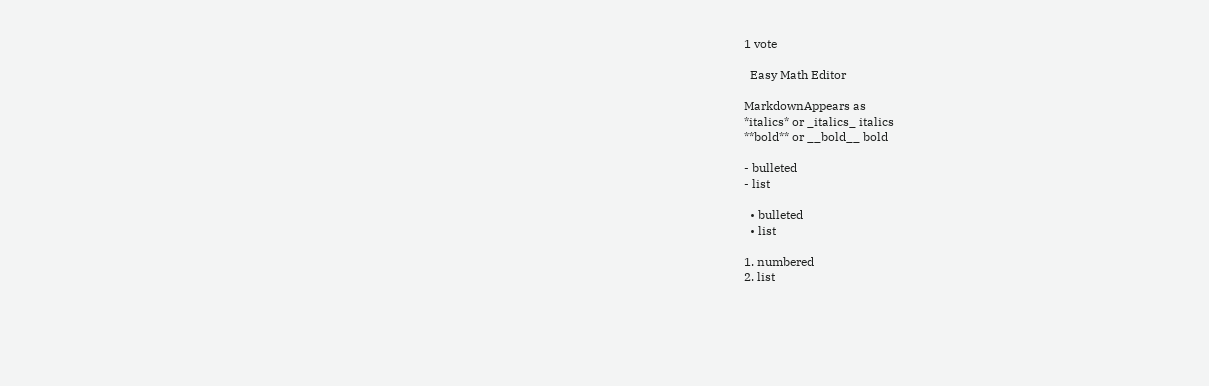1 vote

  Easy Math Editor

MarkdownAppears as
*italics* or _italics_ italics
**bold** or __bold__ bold

- bulleted
- list

  • bulleted
  • list

1. numbered
2. list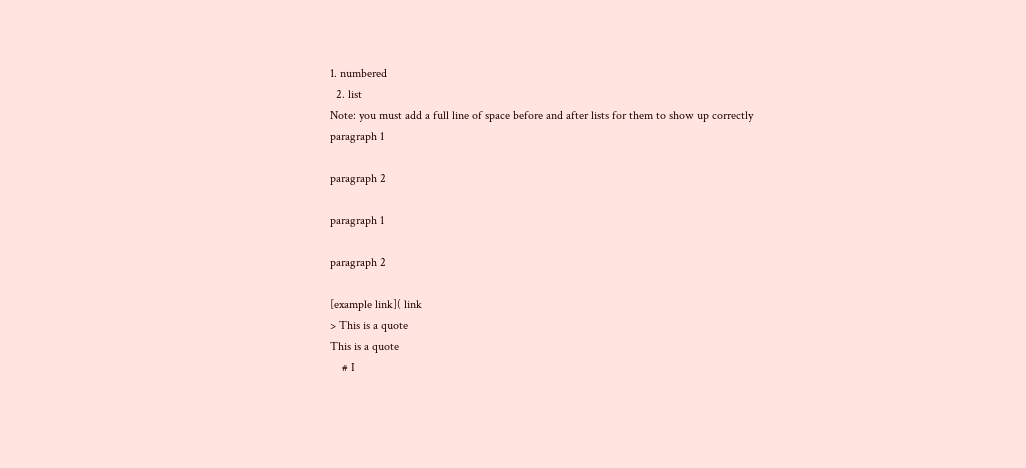1. numbered
  2. list
Note: you must add a full line of space before and after lists for them to show up correctly
paragraph 1

paragraph 2

paragraph 1

paragraph 2

[example link]( link
> This is a quote
This is a quote
    # I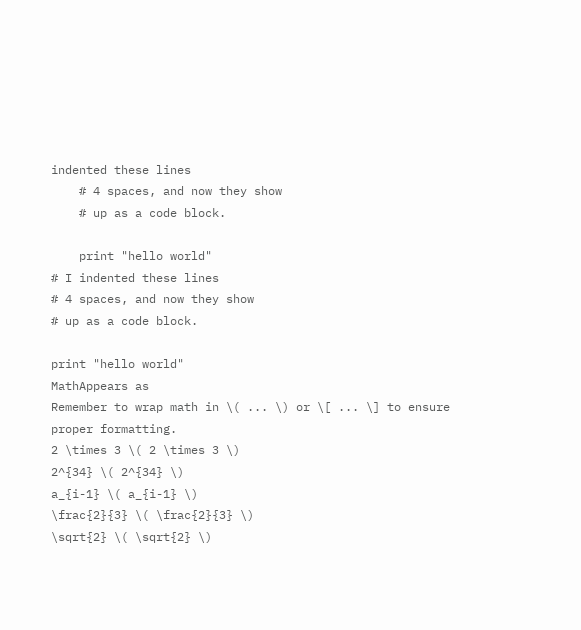indented these lines
    # 4 spaces, and now they show
    # up as a code block.

    print "hello world"
# I indented these lines
# 4 spaces, and now they show
# up as a code block.

print "hello world"
MathAppears as
Remember to wrap math in \( ... \) or \[ ... \] to ensure proper formatting.
2 \times 3 \( 2 \times 3 \)
2^{34} \( 2^{34} \)
a_{i-1} \( a_{i-1} \)
\frac{2}{3} \( \frac{2}{3} \)
\sqrt{2} \( \sqrt{2} \)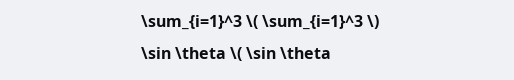\sum_{i=1}^3 \( \sum_{i=1}^3 \)
\sin \theta \( \sin \theta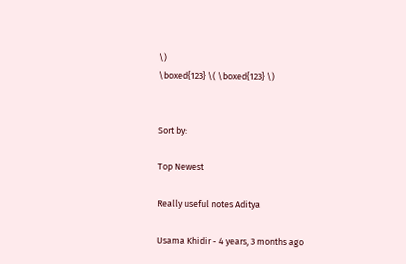\)
\boxed{123} \( \boxed{123} \)


Sort by:

Top Newest

Really useful notes Aditya

Usama Khidir - 4 years, 3 months ago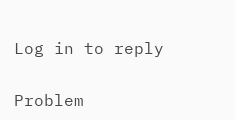Log in to reply


Problem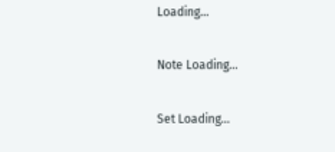Loading...

Note Loading...

Set Loading...